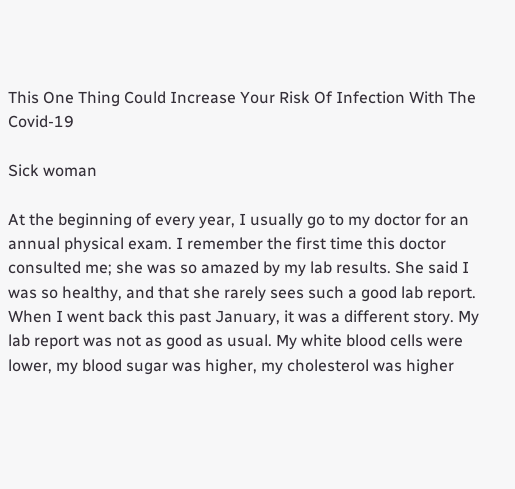This One Thing Could Increase Your Risk Of Infection With The Covid-19

Sick woman

At the beginning of every year, I usually go to my doctor for an annual physical exam. I remember the first time this doctor consulted me; she was so amazed by my lab results. She said I was so healthy, and that she rarely sees such a good lab report. When I went back this past January, it was a different story. My lab report was not as good as usual. My white blood cells were lower, my blood sugar was higher, my cholesterol was higher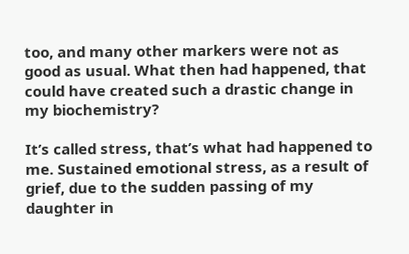too, and many other markers were not as good as usual. What then had happened, that could have created such a drastic change in my biochemistry?

It’s called stress, that’s what had happened to me. Sustained emotional stress, as a result of grief, due to the sudden passing of my daughter in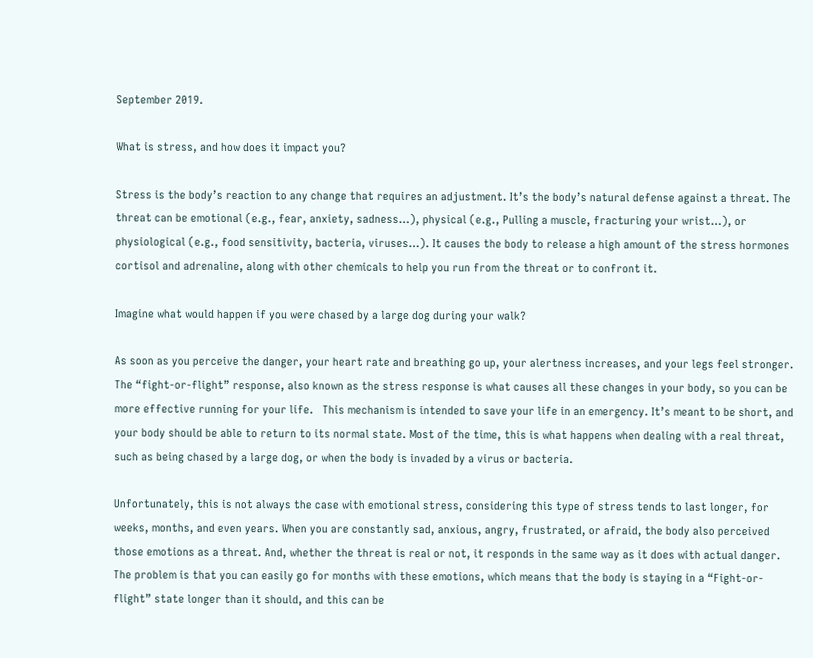September 2019.

What is stress, and how does it impact you?

Stress is the body’s reaction to any change that requires an adjustment. It’s the body’s natural defense against a threat. The threat can be emotional (e.g., fear, anxiety, sadness…), physical (e.g., Pulling a muscle, fracturing your wrist…), or physiological (e.g., food sensitivity, bacteria, viruses…). It causes the body to release a high amount of the stress hormones cortisol and adrenaline, along with other chemicals to help you run from the threat or to confront it.

Imagine what would happen if you were chased by a large dog during your walk?

As soon as you perceive the danger, your heart rate and breathing go up, your alertness increases, and your legs feel stronger. The “fight-or-flight” response, also known as the stress response is what causes all these changes in your body, so you can be more effective running for your life.   This mechanism is intended to save your life in an emergency. It’s meant to be short, and your body should be able to return to its normal state. Most of the time, this is what happens when dealing with a real threat, such as being chased by a large dog, or when the body is invaded by a virus or bacteria.

Unfortunately, this is not always the case with emotional stress, considering this type of stress tends to last longer, for weeks, months, and even years. When you are constantly sad, anxious, angry, frustrated, or afraid, the body also perceived those emotions as a threat. And, whether the threat is real or not, it responds in the same way as it does with actual danger. The problem is that you can easily go for months with these emotions, which means that the body is staying in a “Fight-or-flight” state longer than it should, and this can be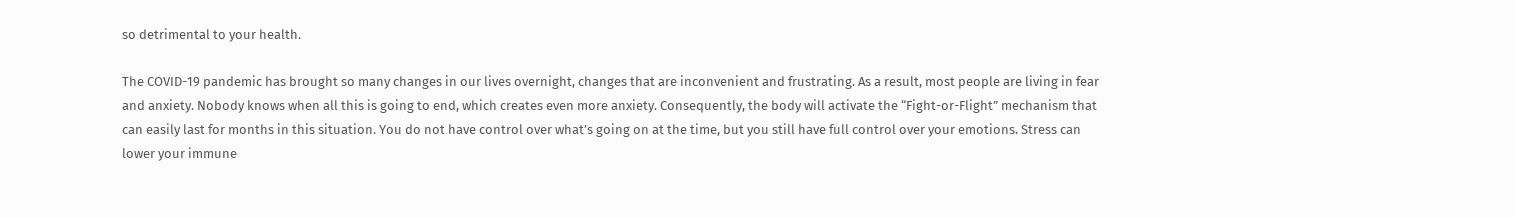so detrimental to your health.

The COVID-19 pandemic has brought so many changes in our lives overnight, changes that are inconvenient and frustrating. As a result, most people are living in fear and anxiety. Nobody knows when all this is going to end, which creates even more anxiety. Consequently, the body will activate the “Fight-or-Flight” mechanism that can easily last for months in this situation. You do not have control over what’s going on at the time, but you still have full control over your emotions. Stress can lower your immune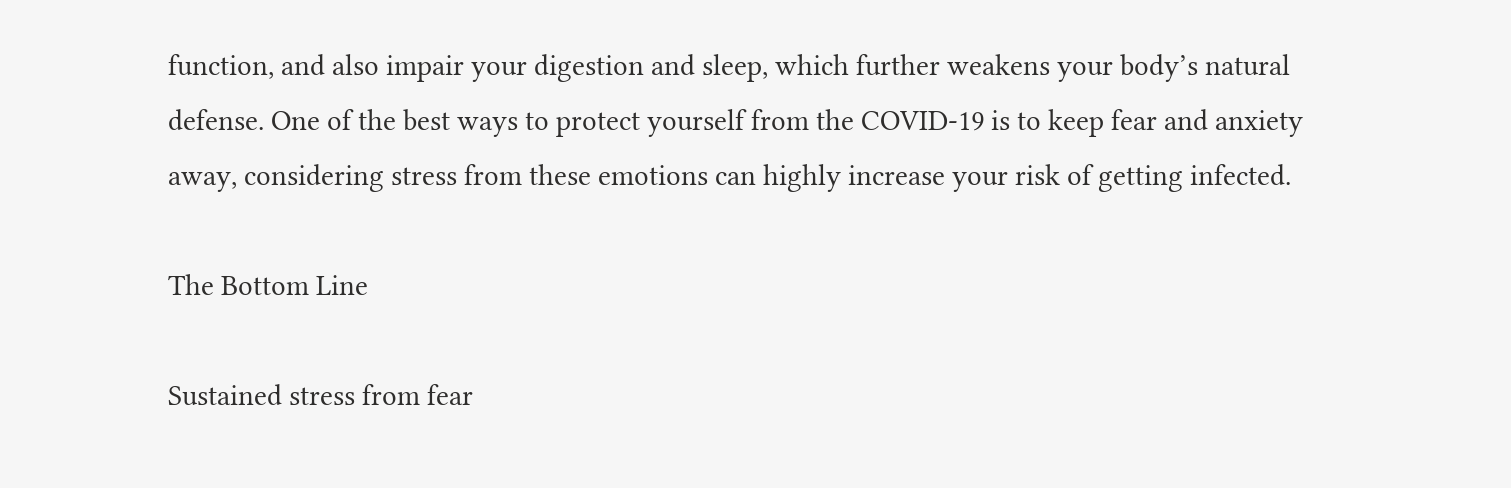function, and also impair your digestion and sleep, which further weakens your body’s natural defense. One of the best ways to protect yourself from the COVID-19 is to keep fear and anxiety away, considering stress from these emotions can highly increase your risk of getting infected.

The Bottom Line

Sustained stress from fear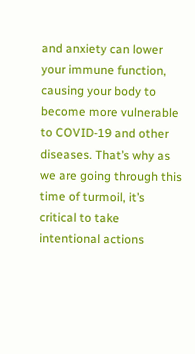and anxiety can lower your immune function, causing your body to become more vulnerable to COVID-19 and other diseases. That’s why as we are going through this time of turmoil, it’s critical to take intentional actions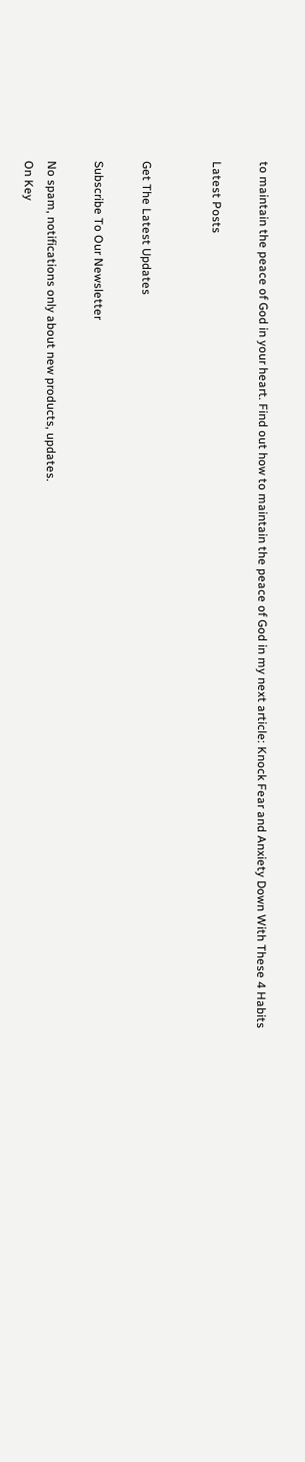to maintain the peace of God in your heart. Find out how to maintain the peace of God in my next article: Knock Fear and Anxiety Down With These 4 Habits

Latest Posts


Get The Latest Updates

Subscribe To Our Newsletter

No spam, notifications only about new products, updates.
On Key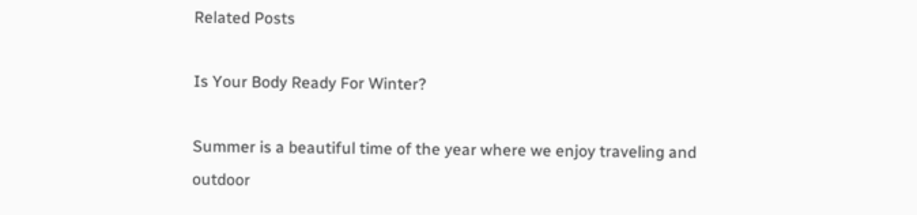Related Posts

Is Your Body Ready For Winter?

Summer is a beautiful time of the year where we enjoy traveling and outdoor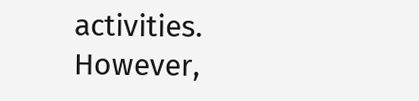activities. However,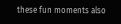these fun moments also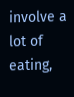involve a lot of eating,